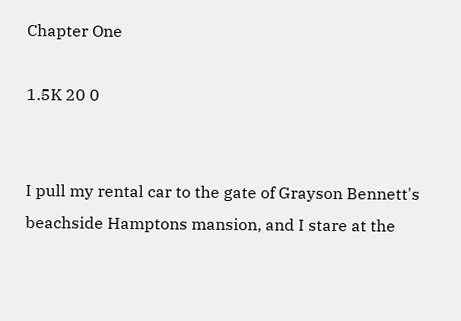Chapter One

1.5K 20 0


I pull my rental car to the gate of Grayson Bennett's beachside Hamptons mansion, and I stare at the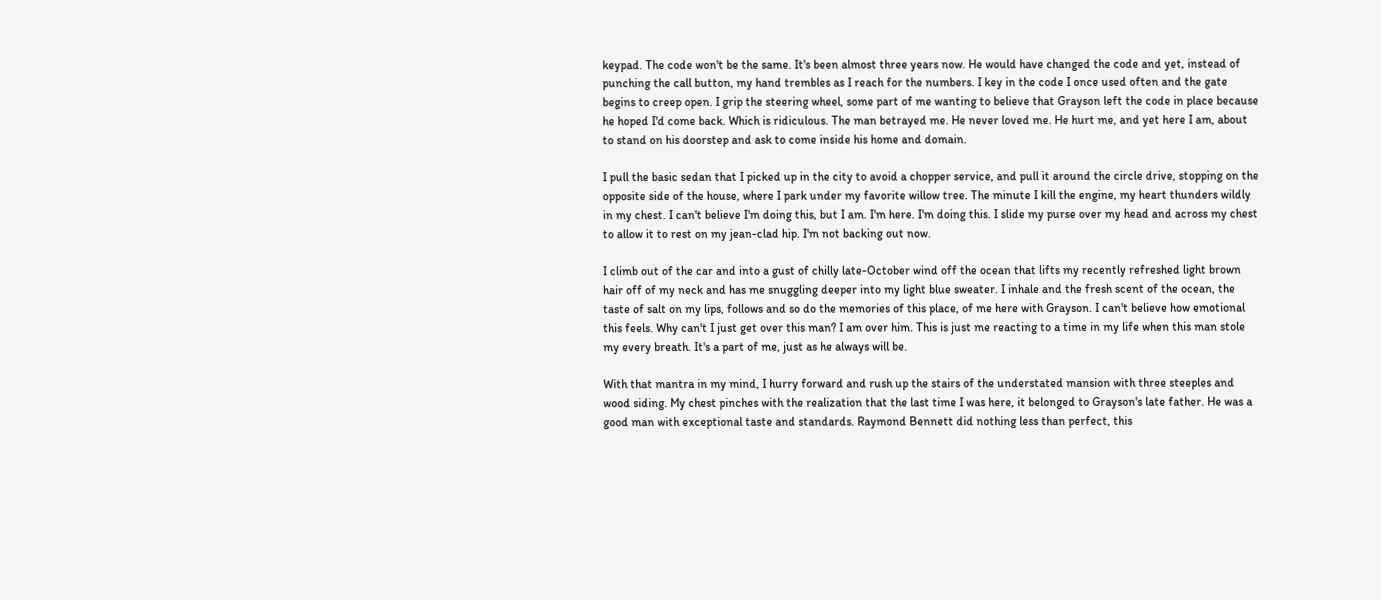keypad. The code won't be the same. It's been almost three years now. He would have changed the code and yet, instead of punching the call button, my hand trembles as I reach for the numbers. I key in the code I once used often and the gate begins to creep open. I grip the steering wheel, some part of me wanting to believe that Grayson left the code in place because he hoped I'd come back. Which is ridiculous. The man betrayed me. He never loved me. He hurt me, and yet here I am, about to stand on his doorstep and ask to come inside his home and domain.

I pull the basic sedan that I picked up in the city to avoid a chopper service, and pull it around the circle drive, stopping on the opposite side of the house, where I park under my favorite willow tree. The minute I kill the engine, my heart thunders wildly in my chest. I can't believe I'm doing this, but I am. I'm here. I'm doing this. I slide my purse over my head and across my chest to allow it to rest on my jean-clad hip. I'm not backing out now.

I climb out of the car and into a gust of chilly late-October wind off the ocean that lifts my recently refreshed light brown hair off of my neck and has me snuggling deeper into my light blue sweater. I inhale and the fresh scent of the ocean, the taste of salt on my lips, follows and so do the memories of this place, of me here with Grayson. I can't believe how emotional this feels. Why can't I just get over this man? I am over him. This is just me reacting to a time in my life when this man stole my every breath. It's a part of me, just as he always will be.

With that mantra in my mind, I hurry forward and rush up the stairs of the understated mansion with three steeples and wood siding. My chest pinches with the realization that the last time I was here, it belonged to Grayson's late father. He was a good man with exceptional taste and standards. Raymond Bennett did nothing less than perfect, this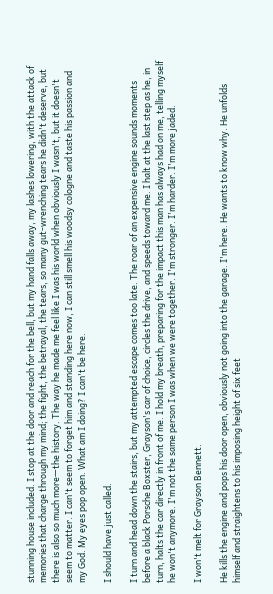stunning house included. I stop at the door and reach for the bell, but my hand falls away, my lashes lowering, with the attack of memories that charge through my mind; the fight, the betrayal, the tears, so many gut-wrenching tears he didn't deserve, but there is also so much more—the history. The way he made me feel like I was his world when obviously I wasn't, but it doesn't seem to matter. I can't seem to forget him and standing here now, I can still smell his woodsy cologne and taste his passion and my God. My eyes pop open. What am I doing? I can't be here.

I should have just called.

I turn and head down the stairs, but my attempted escape comes too late. The roar of an expensive engine sounds moments before a black Porsche Boxster, Grayson's car of choice, circles the drive, and speeds toward me. I halt at the last step as he, in turn, halts the car directly in front of me. I hold my breath, preparing for the impact this man has always had on me, telling myself he won't anymore. I'm not the same person I was when we were together. I'm stronger. I'm harder. I'm more jaded.

I won't melt for Grayson Bennett.

He kills the engine and pops his door open, obviously not going into the garage. I'm here. He wants to know why. He unfolds himself and straightens to his imposing height of six feet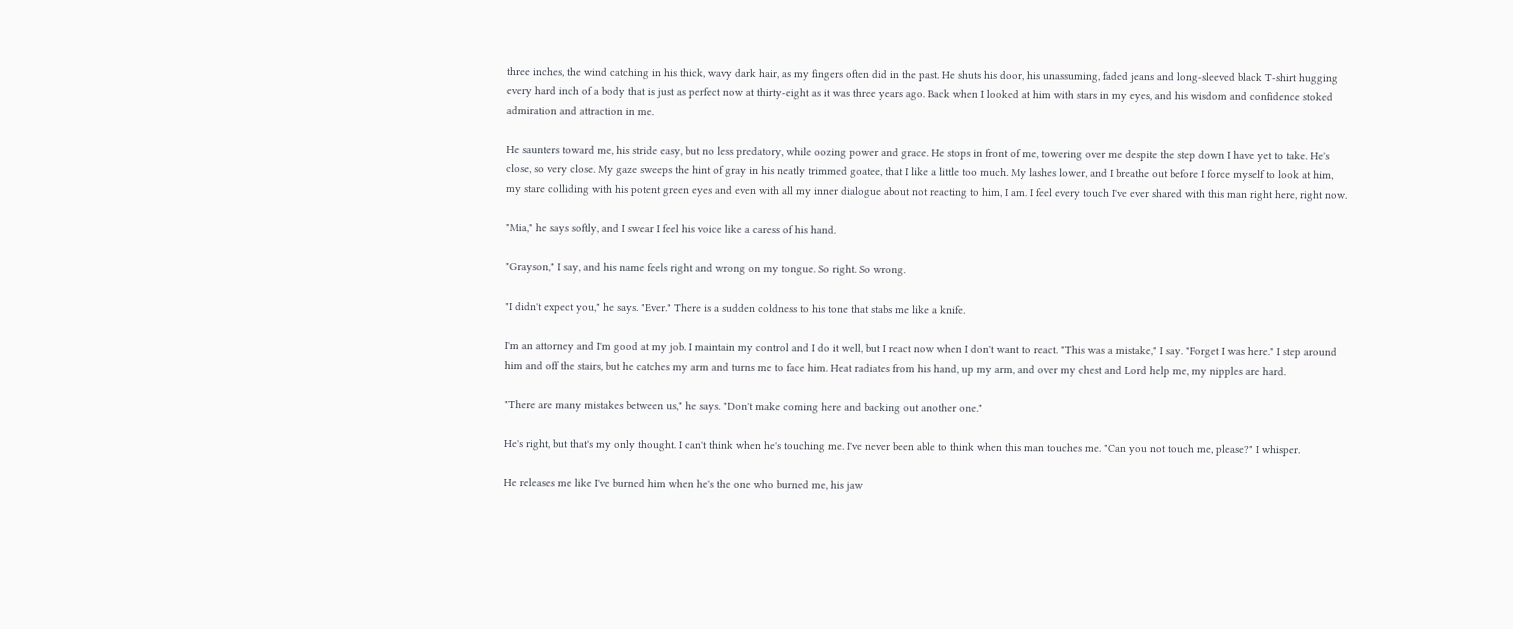three inches, the wind catching in his thick, wavy dark hair, as my fingers often did in the past. He shuts his door, his unassuming, faded jeans and long-sleeved black T-shirt hugging every hard inch of a body that is just as perfect now at thirty-eight as it was three years ago. Back when I looked at him with stars in my eyes, and his wisdom and confidence stoked admiration and attraction in me.

He saunters toward me, his stride easy, but no less predatory, while oozing power and grace. He stops in front of me, towering over me despite the step down I have yet to take. He's close, so very close. My gaze sweeps the hint of gray in his neatly trimmed goatee, that I like a little too much. My lashes lower, and I breathe out before I force myself to look at him, my stare colliding with his potent green eyes and even with all my inner dialogue about not reacting to him, I am. I feel every touch I've ever shared with this man right here, right now.

"Mia," he says softly, and I swear I feel his voice like a caress of his hand.

"Grayson," I say, and his name feels right and wrong on my tongue. So right. So wrong.

"I didn't expect you," he says. "Ever." There is a sudden coldness to his tone that stabs me like a knife.

I'm an attorney and I'm good at my job. I maintain my control and I do it well, but I react now when I don't want to react. "This was a mistake," I say. "Forget I was here." I step around him and off the stairs, but he catches my arm and turns me to face him. Heat radiates from his hand, up my arm, and over my chest and Lord help me, my nipples are hard.

"There are many mistakes between us," he says. "Don't make coming here and backing out another one."

He's right, but that's my only thought. I can't think when he's touching me. I've never been able to think when this man touches me. "Can you not touch me, please?" I whisper.

He releases me like I've burned him when he's the one who burned me, his jaw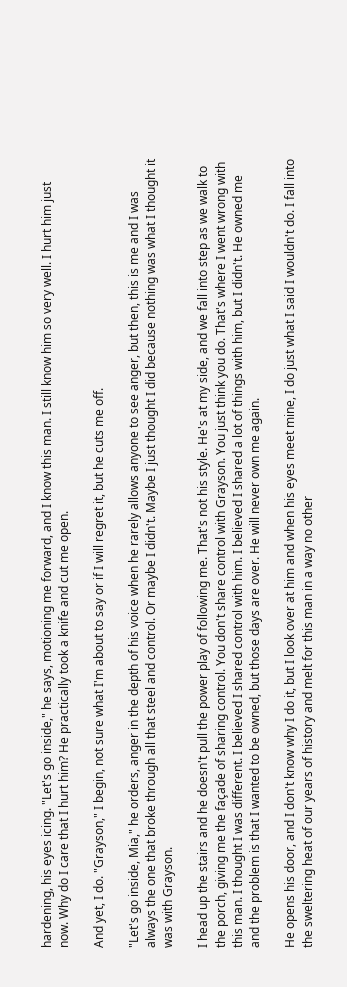hardening, his eyes icing. "Let's go inside," he says, motioning me forward, and I know this man. I still know him so very well. I hurt him just now. Why do I care that I hurt him? He practically took a knife and cut me open.

And yet, I do. "Grayson," I begin, not sure what I'm about to say or if I will regret it, but he cuts me off.

"Let's go inside, Mia," he orders, anger in the depth of his voice when he rarely allows anyone to see anger, but then, this is me and I was always the one that broke through all that steel and control. Or maybe I didn't. Maybe I just thought I did because nothing was what I thought it was with Grayson.

I head up the stairs and he doesn't pull the power play of following me. That's not his style. He's at my side, and we fall into step as we walk to the porch, giving me the façade of sharing control. You don't share control with Grayson. You just think you do. That's where I went wrong with this man. I thought I was different. I believed I shared control with him. I believed I shared a lot of things with him, but I didn't. He owned me and the problem is that I wanted to be owned, but those days are over. He will never own me again.

He opens his door, and I don't know why I do it, but I look over at him and when his eyes meet mine, I do just what I said I wouldn't do. I fall into the sweltering heat of our years of history and melt for this man in a way no other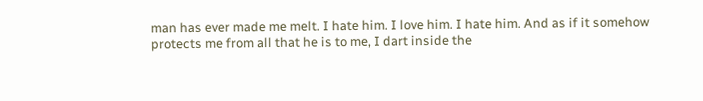man has ever made me melt. I hate him. I love him. I hate him. And as if it somehow protects me from all that he is to me, I dart inside the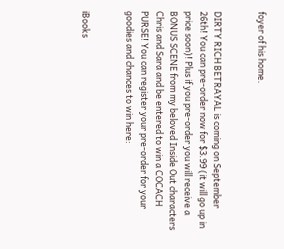foyer of his home.


DIRTY RICH BETRAYAL is coming on September 26th! You can pre-order now for $3.99 (it will go up in price soon)! Plus if you pre-order you will receive a BONUS SCENE from my beloved Inside Out characters Chris and Sara and be entered to win a COCACH PURSE! You can register your pre-order for your goodies and chances to win here:


iBooks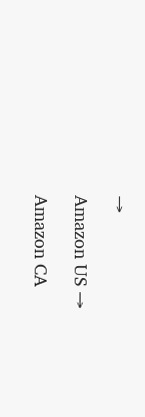→

Amazon US →

Amazon CA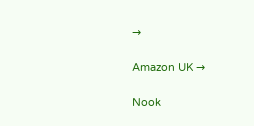→

Amazon UK →

Nook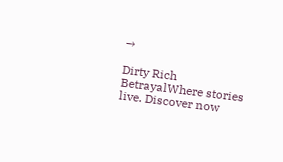→

Dirty Rich BetrayalWhere stories live. Discover now